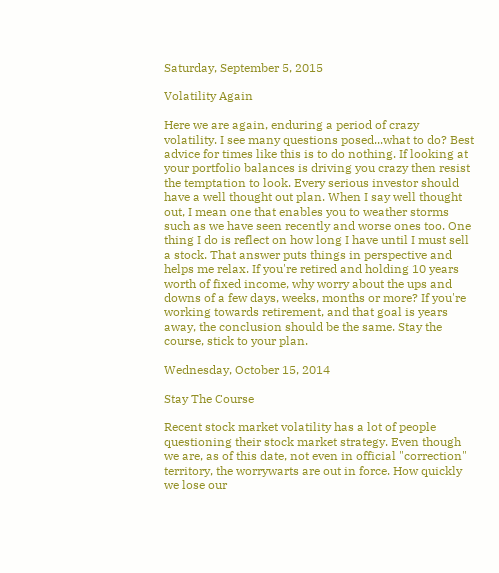Saturday, September 5, 2015

Volatility Again

Here we are again, enduring a period of crazy volatility. I see many questions posed...what to do? Best advice for times like this is to do nothing. If looking at your portfolio balances is driving you crazy then resist the temptation to look. Every serious investor should have a well thought out plan. When I say well thought out, I mean one that enables you to weather storms such as we have seen recently and worse ones too. One thing I do is reflect on how long I have until I must sell a stock. That answer puts things in perspective and helps me relax. If you're retired and holding 10 years worth of fixed income, why worry about the ups and downs of a few days, weeks, months or more? If you're working towards retirement, and that goal is years away, the conclusion should be the same. Stay the course, stick to your plan.

Wednesday, October 15, 2014

Stay The Course

Recent stock market volatility has a lot of people questioning their stock market strategy. Even though we are, as of this date, not even in official "correction" territory, the worrywarts are out in force. How quickly we lose our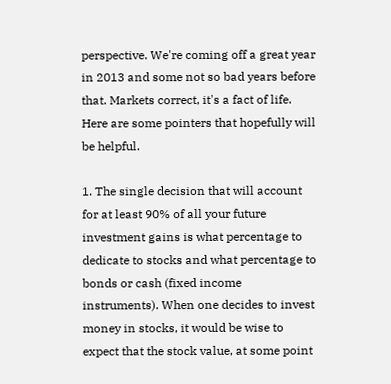perspective. We're coming off a great year in 2013 and some not so bad years before that. Markets correct, it's a fact of life. Here are some pointers that hopefully will be helpful.

1. The single decision that will account for at least 90% of all your future investment gains is what percentage to dedicate to stocks and what percentage to bonds or cash (fixed income instruments). When one decides to invest money in stocks, it would be wise to expect that the stock value, at some point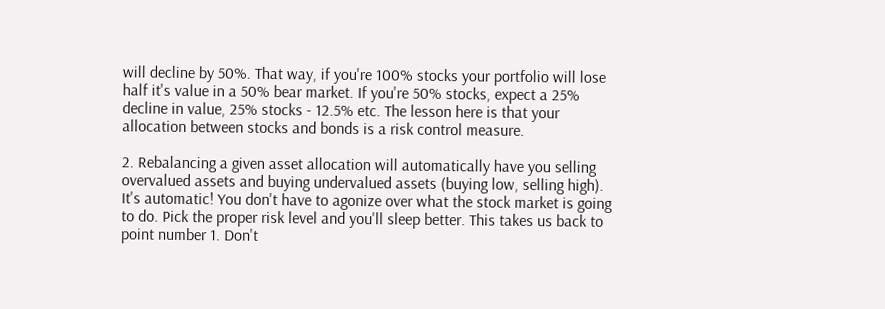will decline by 50%. That way, if you're 100% stocks your portfolio will lose half it's value in a 50% bear market. If you're 50% stocks, expect a 25% decline in value, 25% stocks - 12.5% etc. The lesson here is that your allocation between stocks and bonds is a risk control measure.

2. Rebalancing a given asset allocation will automatically have you selling overvalued assets and buying undervalued assets (buying low, selling high). It's automatic! You don't have to agonize over what the stock market is going to do. Pick the proper risk level and you'll sleep better. This takes us back to point number 1. Don't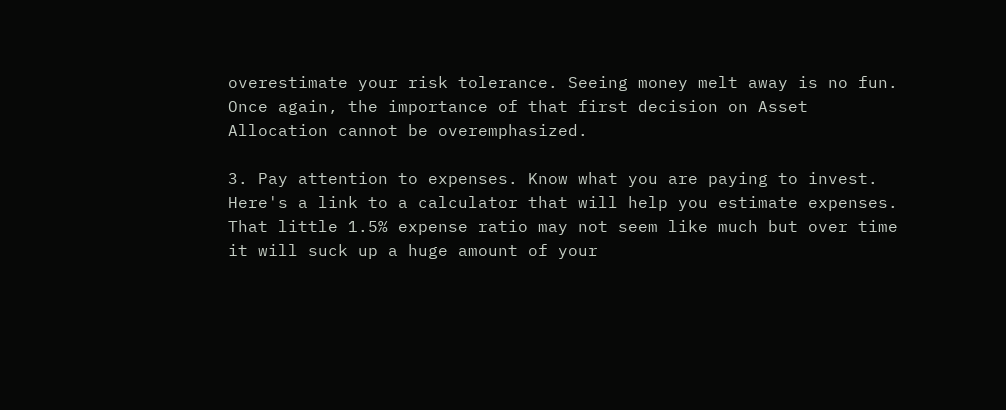overestimate your risk tolerance. Seeing money melt away is no fun. Once again, the importance of that first decision on Asset Allocation cannot be overemphasized.

3. Pay attention to expenses. Know what you are paying to invest. Here's a link to a calculator that will help you estimate expenses. That little 1.5% expense ratio may not seem like much but over time it will suck up a huge amount of your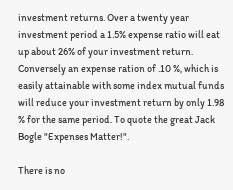investment returns. Over a twenty year investment period a 1.5% expense ratio will eat up about 26% of your investment return. Conversely an expense ration of .10 %, which is easily attainable with some index mutual funds will reduce your investment return by only 1.98 % for the same period. To quote the great Jack Bogle "Expenses Matter!".

There is no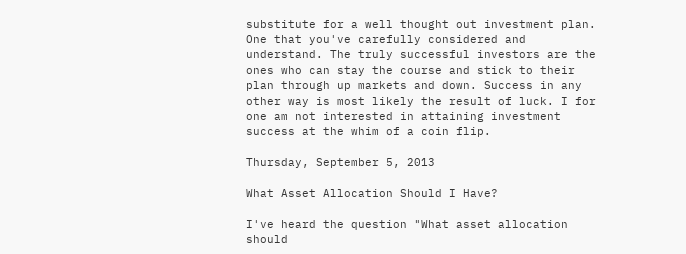substitute for a well thought out investment plan. One that you've carefully considered and understand. The truly successful investors are the ones who can stay the course and stick to their plan through up markets and down. Success in any other way is most likely the result of luck. I for one am not interested in attaining investment success at the whim of a coin flip.

Thursday, September 5, 2013

What Asset Allocation Should I Have?

I've heard the question "What asset allocation should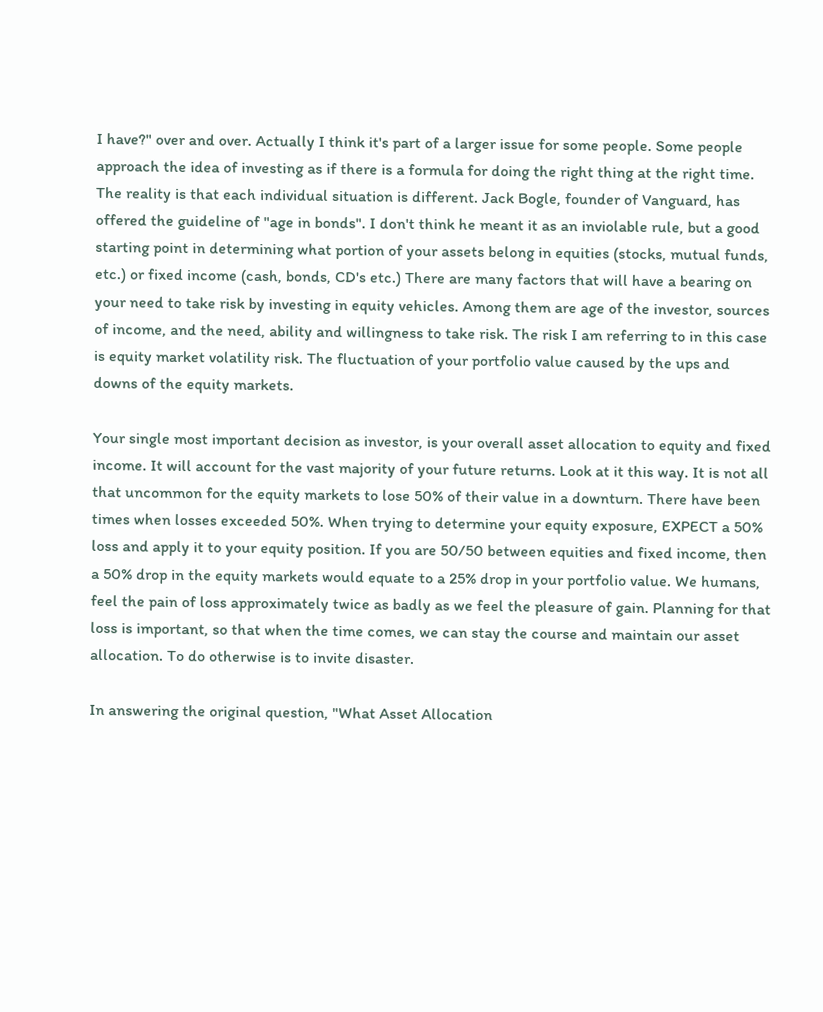I have?" over and over. Actually I think it's part of a larger issue for some people. Some people approach the idea of investing as if there is a formula for doing the right thing at the right time. The reality is that each individual situation is different. Jack Bogle, founder of Vanguard, has offered the guideline of "age in bonds". I don't think he meant it as an inviolable rule, but a good starting point in determining what portion of your assets belong in equities (stocks, mutual funds, etc.) or fixed income (cash, bonds, CD's etc.) There are many factors that will have a bearing on your need to take risk by investing in equity vehicles. Among them are age of the investor, sources of income, and the need, ability and willingness to take risk. The risk I am referring to in this case is equity market volatility risk. The fluctuation of your portfolio value caused by the ups and downs of the equity markets.

Your single most important decision as investor, is your overall asset allocation to equity and fixed income. It will account for the vast majority of your future returns. Look at it this way. It is not all that uncommon for the equity markets to lose 50% of their value in a downturn. There have been times when losses exceeded 50%. When trying to determine your equity exposure, EXPECT a 50% loss and apply it to your equity position. If you are 50/50 between equities and fixed income, then a 50% drop in the equity markets would equate to a 25% drop in your portfolio value. We humans, feel the pain of loss approximately twice as badly as we feel the pleasure of gain. Planning for that loss is important, so that when the time comes, we can stay the course and maintain our asset allocation. To do otherwise is to invite disaster.

In answering the original question, "What Asset Allocation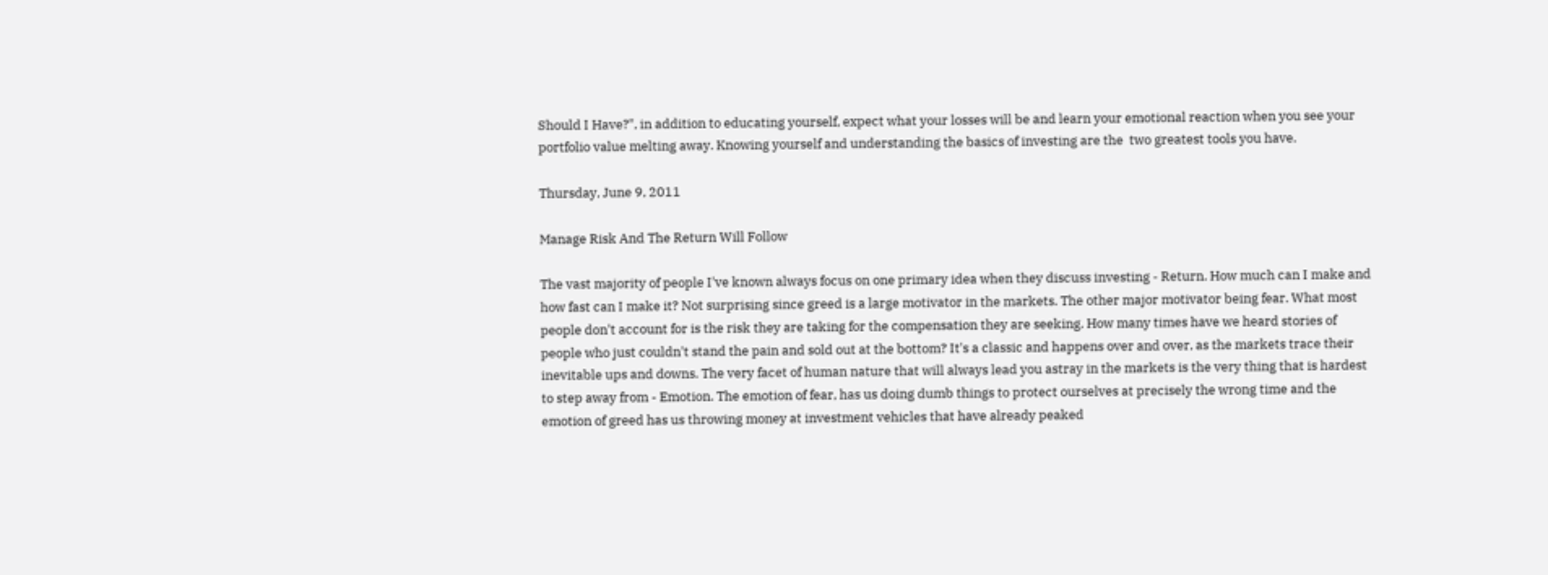Should I Have?", in addition to educating yourself, expect what your losses will be and learn your emotional reaction when you see your portfolio value melting away. Knowing yourself and understanding the basics of investing are the  two greatest tools you have.

Thursday, June 9, 2011

Manage Risk And The Return Will Follow

The vast majority of people I've known always focus on one primary idea when they discuss investing - Return. How much can I make and how fast can I make it? Not surprising since greed is a large motivator in the markets. The other major motivator being fear. What most people don't account for is the risk they are taking for the compensation they are seeking. How many times have we heard stories of people who just couldn't stand the pain and sold out at the bottom? It's a classic and happens over and over, as the markets trace their inevitable ups and downs. The very facet of human nature that will always lead you astray in the markets is the very thing that is hardest to step away from - Emotion. The emotion of fear, has us doing dumb things to protect ourselves at precisely the wrong time and the emotion of greed has us throwing money at investment vehicles that have already peaked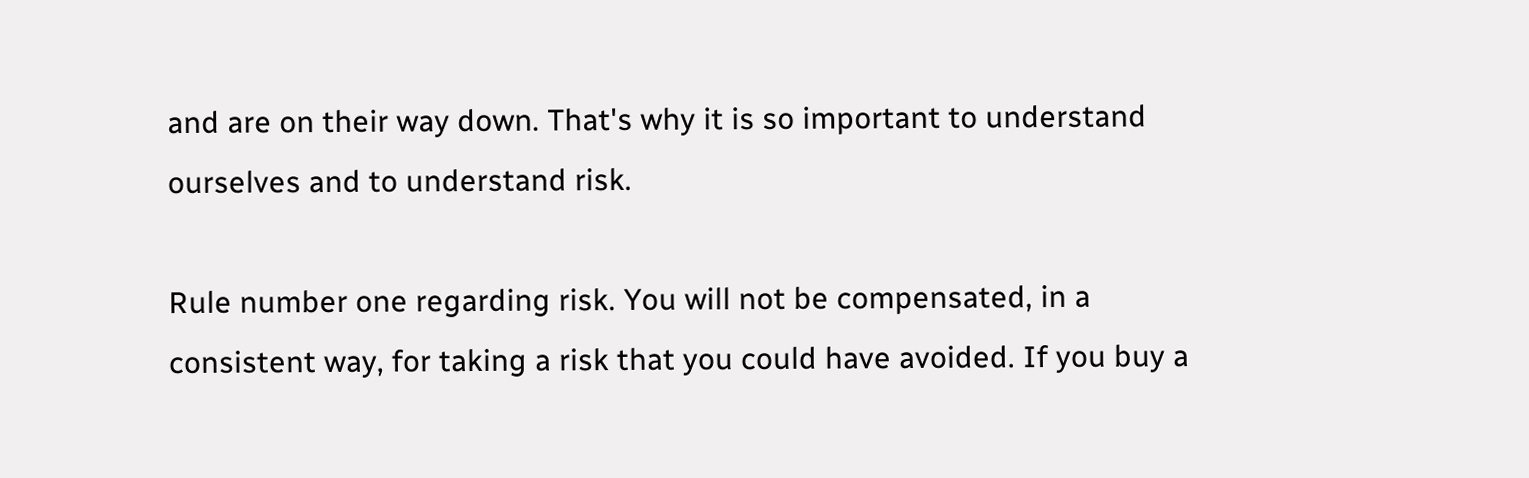and are on their way down. That's why it is so important to understand ourselves and to understand risk.

Rule number one regarding risk. You will not be compensated, in a consistent way, for taking a risk that you could have avoided. If you buy a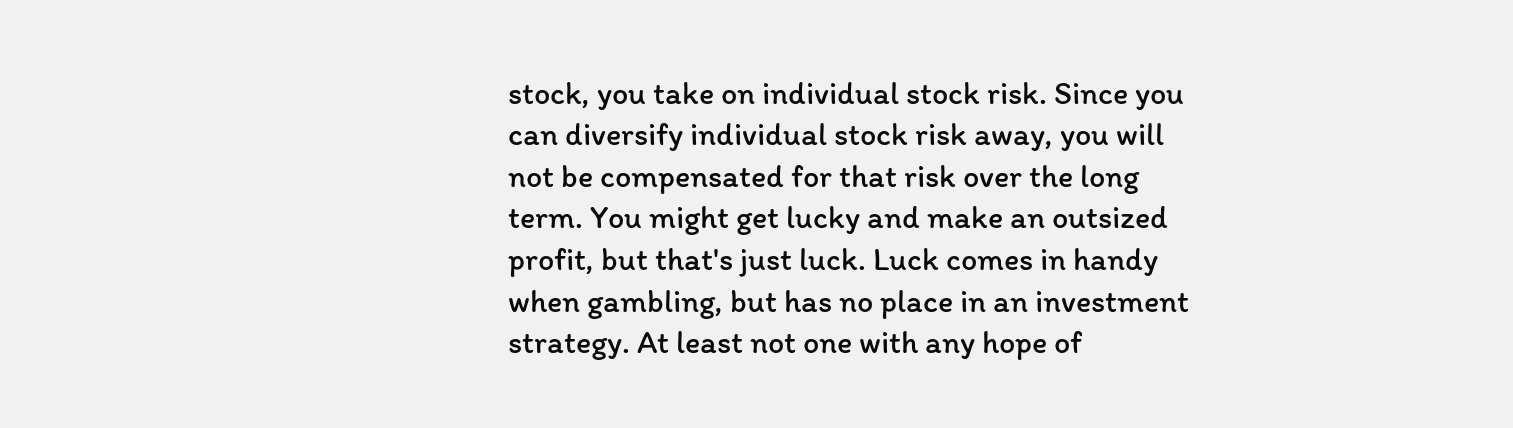stock, you take on individual stock risk. Since you can diversify individual stock risk away, you will not be compensated for that risk over the long term. You might get lucky and make an outsized profit, but that's just luck. Luck comes in handy when gambling, but has no place in an investment strategy. At least not one with any hope of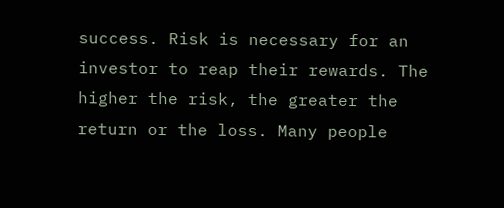success. Risk is necessary for an investor to reap their rewards. The higher the risk, the greater the return or the loss. Many people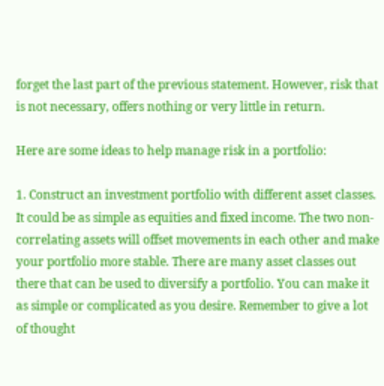forget the last part of the previous statement. However, risk that is not necessary, offers nothing or very little in return.

Here are some ideas to help manage risk in a portfolio:

1. Construct an investment portfolio with different asset classes. It could be as simple as equities and fixed income. The two non-correlating assets will offset movements in each other and make your portfolio more stable. There are many asset classes out there that can be used to diversify a portfolio. You can make it as simple or complicated as you desire. Remember to give a lot of thought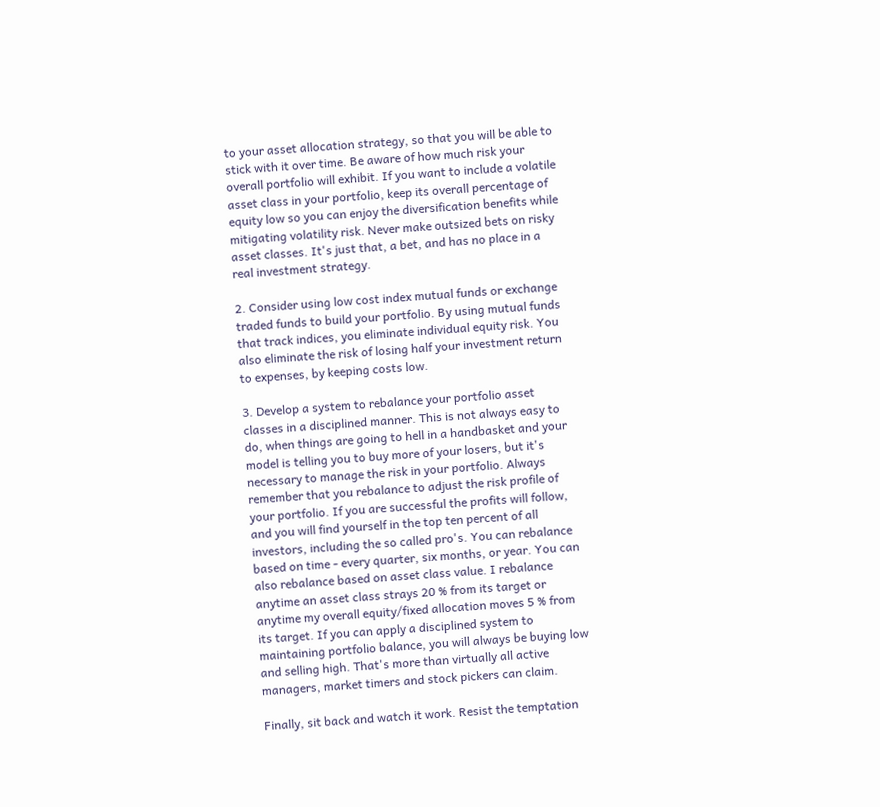to your asset allocation strategy, so that you will be able to stick with it over time. Be aware of how much risk your overall portfolio will exhibit. If you want to include a volatile asset class in your portfolio, keep its overall percentage of equity low so you can enjoy the diversification benefits while mitigating volatility risk. Never make outsized bets on risky asset classes. It's just that, a bet, and has no place in a real investment strategy.

2. Consider using low cost index mutual funds or exchange traded funds to build your portfolio. By using mutual funds that track indices, you eliminate individual equity risk. You also eliminate the risk of losing half your investment return to expenses, by keeping costs low.

3. Develop a system to rebalance your portfolio asset classes in a disciplined manner. This is not always easy to do, when things are going to hell in a handbasket and your model is telling you to buy more of your losers, but it's necessary to manage the risk in your portfolio. Always remember that you rebalance to adjust the risk profile of your portfolio. If you are successful the profits will follow, and you will find yourself in the top ten percent of all investors, including the so called pro's. You can rebalance based on time - every quarter, six months, or year. You can also rebalance based on asset class value. I rebalance anytime an asset class strays 20 % from its target or anytime my overall equity/fixed allocation moves 5 % from its target. If you can apply a disciplined system to maintaining portfolio balance, you will always be buying low and selling high. That's more than virtually all active managers, market timers and stock pickers can claim.

Finally, sit back and watch it work. Resist the temptation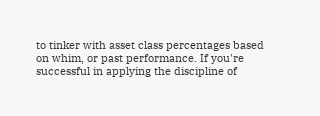to tinker with asset class percentages based on whim, or past performance. If you're successful in applying the discipline of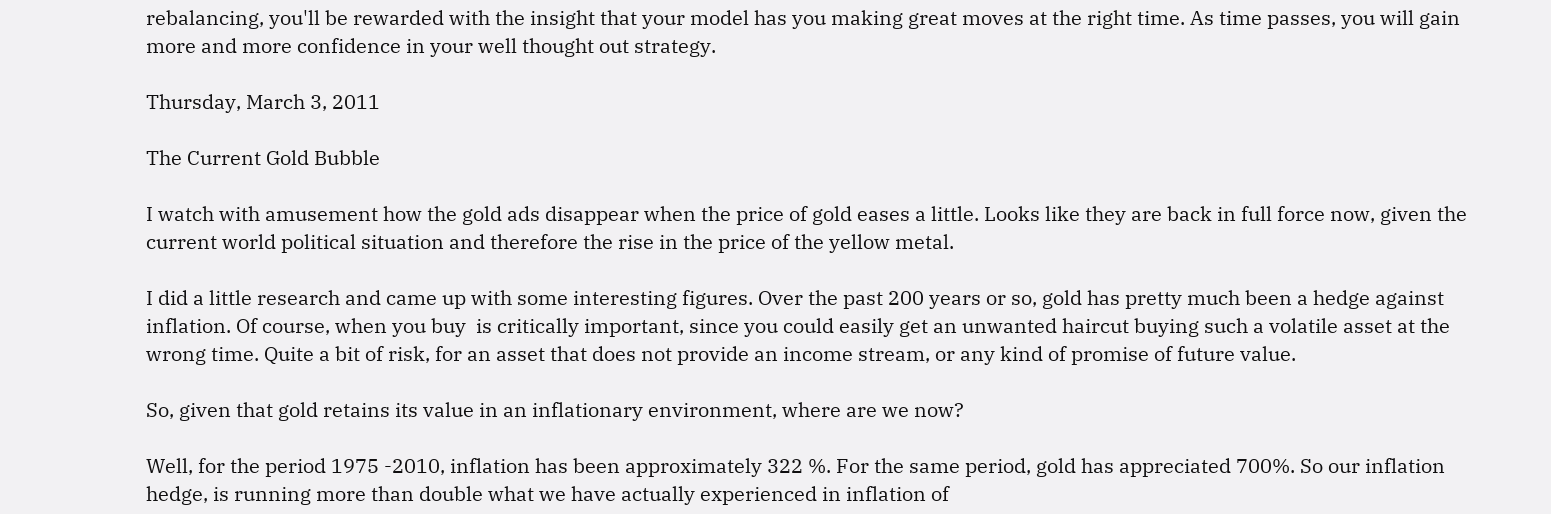rebalancing, you'll be rewarded with the insight that your model has you making great moves at the right time. As time passes, you will gain more and more confidence in your well thought out strategy.

Thursday, March 3, 2011

The Current Gold Bubble

I watch with amusement how the gold ads disappear when the price of gold eases a little. Looks like they are back in full force now, given the current world political situation and therefore the rise in the price of the yellow metal.

I did a little research and came up with some interesting figures. Over the past 200 years or so, gold has pretty much been a hedge against inflation. Of course, when you buy  is critically important, since you could easily get an unwanted haircut buying such a volatile asset at the wrong time. Quite a bit of risk, for an asset that does not provide an income stream, or any kind of promise of future value.

So, given that gold retains its value in an inflationary environment, where are we now?

Well, for the period 1975 -2010, inflation has been approximately 322 %. For the same period, gold has appreciated 700%. So our inflation hedge, is running more than double what we have actually experienced in inflation of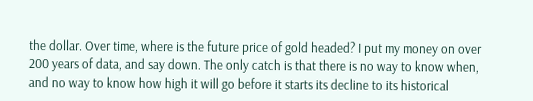the dollar. Over time, where is the future price of gold headed? I put my money on over 200 years of data, and say down. The only catch is that there is no way to know when, and no way to know how high it will go before it starts its decline to its historical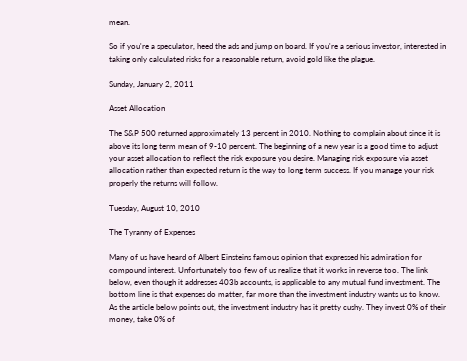mean.

So if you're a speculator, heed the ads and jump on board. If you're a serious investor, interested in taking only calculated risks for a reasonable return, avoid gold like the plague.

Sunday, January 2, 2011

Asset Allocation

The S&P 500 returned approximately 13 percent in 2010. Nothing to complain about since it is above its long term mean of 9-10 percent. The beginning of a new year is a good time to adjust your asset allocation to reflect the risk exposure you desire. Managing risk exposure via asset allocation rather than expected return is the way to long term success. If you manage your risk properly the returns will follow.

Tuesday, August 10, 2010

The Tyranny of Expenses

Many of us have heard of Albert Einsteins famous opinion that expressed his admiration for compound interest. Unfortunately too few of us realize that it works in reverse too. The link below, even though it addresses 403b accounts, is applicable to any mutual fund investment. The bottom line is that expenses do matter, far more than the investment industry wants us to know. As the article below points out, the investment industry has it pretty cushy. They invest 0% of their money, take 0% of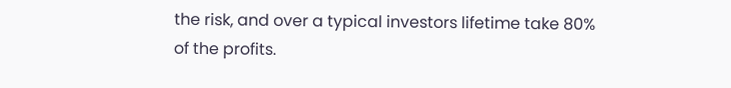the risk, and over a typical investors lifetime take 80% of the profits.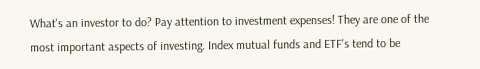What's an investor to do? Pay attention to investment expenses! They are one of the most important aspects of investing. Index mutual funds and ETF's tend to be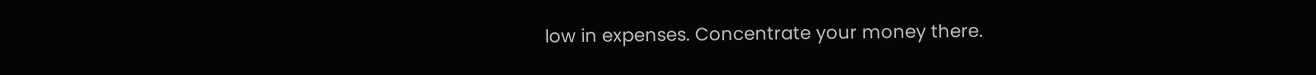low in expenses. Concentrate your money there.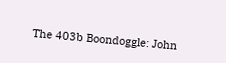The 403b Boondoggle: John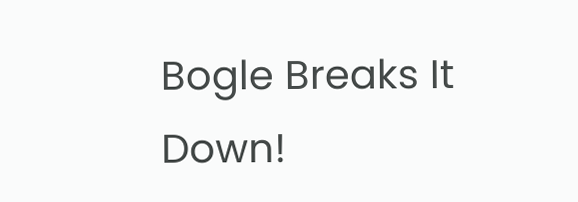Bogle Breaks It Down!